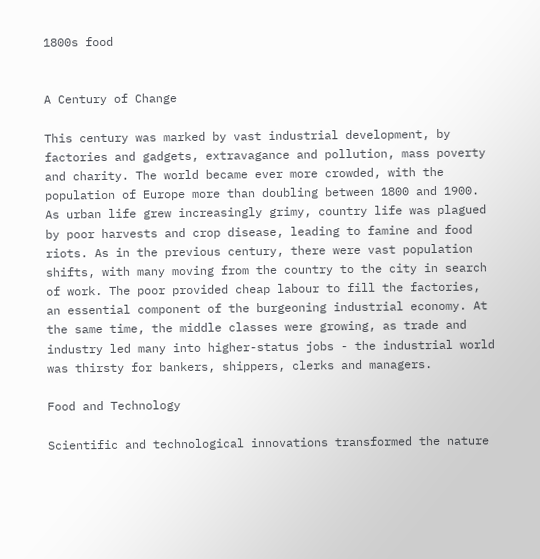1800s food


A Century of Change

This century was marked by vast industrial development, by factories and gadgets, extravagance and pollution, mass poverty and charity. The world became ever more crowded, with the population of Europe more than doubling between 1800 and 1900. As urban life grew increasingly grimy, country life was plagued by poor harvests and crop disease, leading to famine and food riots. As in the previous century, there were vast population shifts, with many moving from the country to the city in search of work. The poor provided cheap labour to fill the factories, an essential component of the burgeoning industrial economy. At the same time, the middle classes were growing, as trade and industry led many into higher-status jobs - the industrial world was thirsty for bankers, shippers, clerks and managers.

Food and Technology

Scientific and technological innovations transformed the nature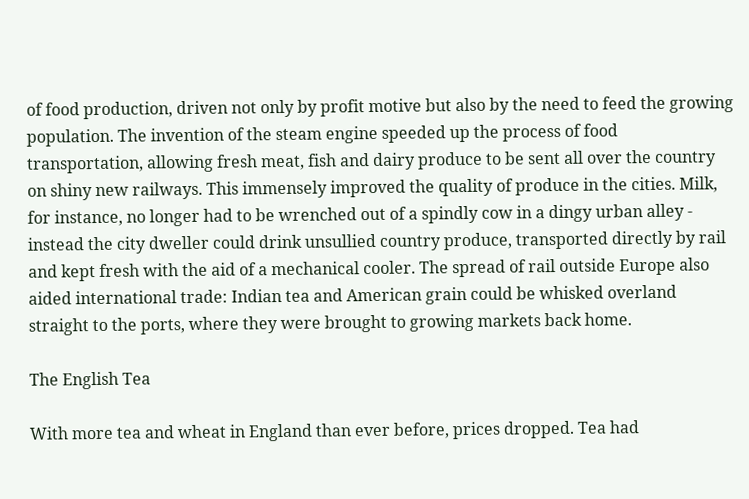of food production, driven not only by profit motive but also by the need to feed the growing population. The invention of the steam engine speeded up the process of food transportation, allowing fresh meat, fish and dairy produce to be sent all over the country on shiny new railways. This immensely improved the quality of produce in the cities. Milk, for instance, no longer had to be wrenched out of a spindly cow in a dingy urban alley - instead the city dweller could drink unsullied country produce, transported directly by rail and kept fresh with the aid of a mechanical cooler. The spread of rail outside Europe also aided international trade: Indian tea and American grain could be whisked overland straight to the ports, where they were brought to growing markets back home.

The English Tea

With more tea and wheat in England than ever before, prices dropped. Tea had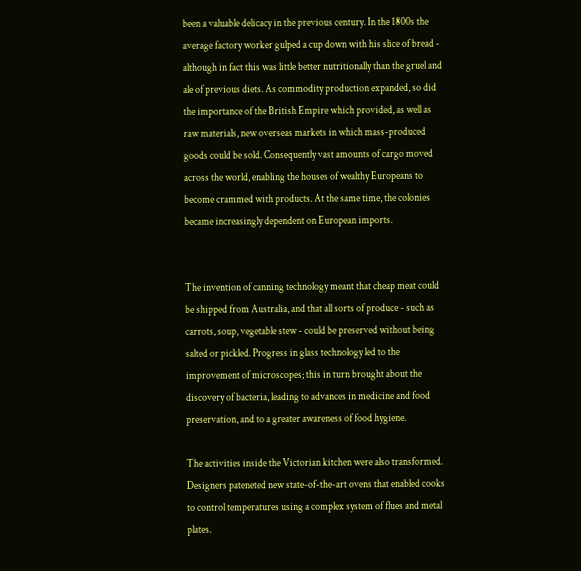been a valuable delicacy in the previous century. In the 1800s the average factory worker gulped a cup down with his slice of bread - although in fact this was little better nutritionally than the gruel and ale of previous diets. As commodity production expanded, so did the importance of the British Empire which provided, as well as raw materials, new overseas markets in which mass-produced goods could be sold. Consequently vast amounts of cargo moved across the world, enabling the houses of wealthy Europeans to become crammed with products. At the same time, the colonies became increasingly dependent on European imports.


The invention of canning technology meant that cheap meat could be shipped from Australia, and that all sorts of produce - such as carrots, soup, vegetable stew - could be preserved without being salted or pickled. Progress in glass technology led to the improvement of microscopes; this in turn brought about the discovery of bacteria, leading to advances in medicine and food preservation, and to a greater awareness of food hygiene.

The activities inside the Victorian kitchen were also transformed. Designers pateneted new state-of-the-art ovens that enabled cooks to control temperatures using a complex system of flues and metal plates.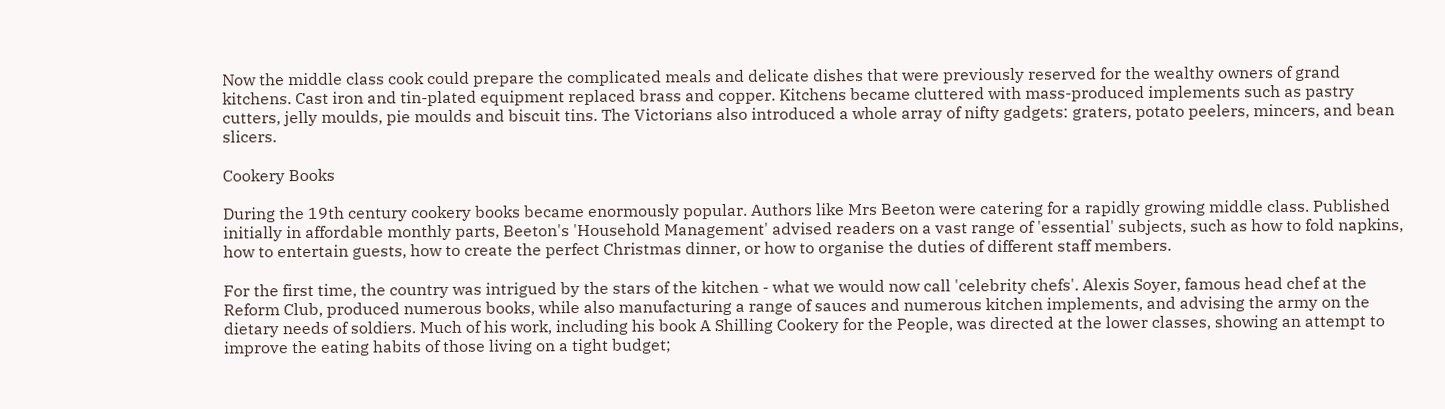Now the middle class cook could prepare the complicated meals and delicate dishes that were previously reserved for the wealthy owners of grand kitchens. Cast iron and tin-plated equipment replaced brass and copper. Kitchens became cluttered with mass-produced implements such as pastry cutters, jelly moulds, pie moulds and biscuit tins. The Victorians also introduced a whole array of nifty gadgets: graters, potato peelers, mincers, and bean slicers.

Cookery Books

During the 19th century cookery books became enormously popular. Authors like Mrs Beeton were catering for a rapidly growing middle class. Published initially in affordable monthly parts, Beeton's 'Household Management' advised readers on a vast range of 'essential' subjects, such as how to fold napkins, how to entertain guests, how to create the perfect Christmas dinner, or how to organise the duties of different staff members.

For the first time, the country was intrigued by the stars of the kitchen - what we would now call 'celebrity chefs'. Alexis Soyer, famous head chef at the Reform Club, produced numerous books, while also manufacturing a range of sauces and numerous kitchen implements, and advising the army on the dietary needs of soldiers. Much of his work, including his book A Shilling Cookery for the People, was directed at the lower classes, showing an attempt to improve the eating habits of those living on a tight budget;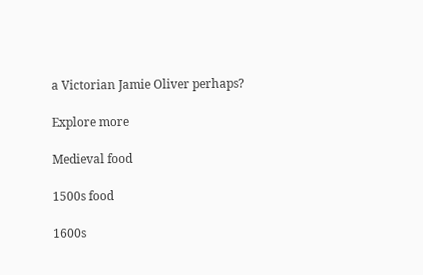a Victorian Jamie Oliver perhaps?

Explore more

Medieval food

1500s food

1600s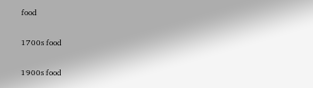food

1700s food

1900s food